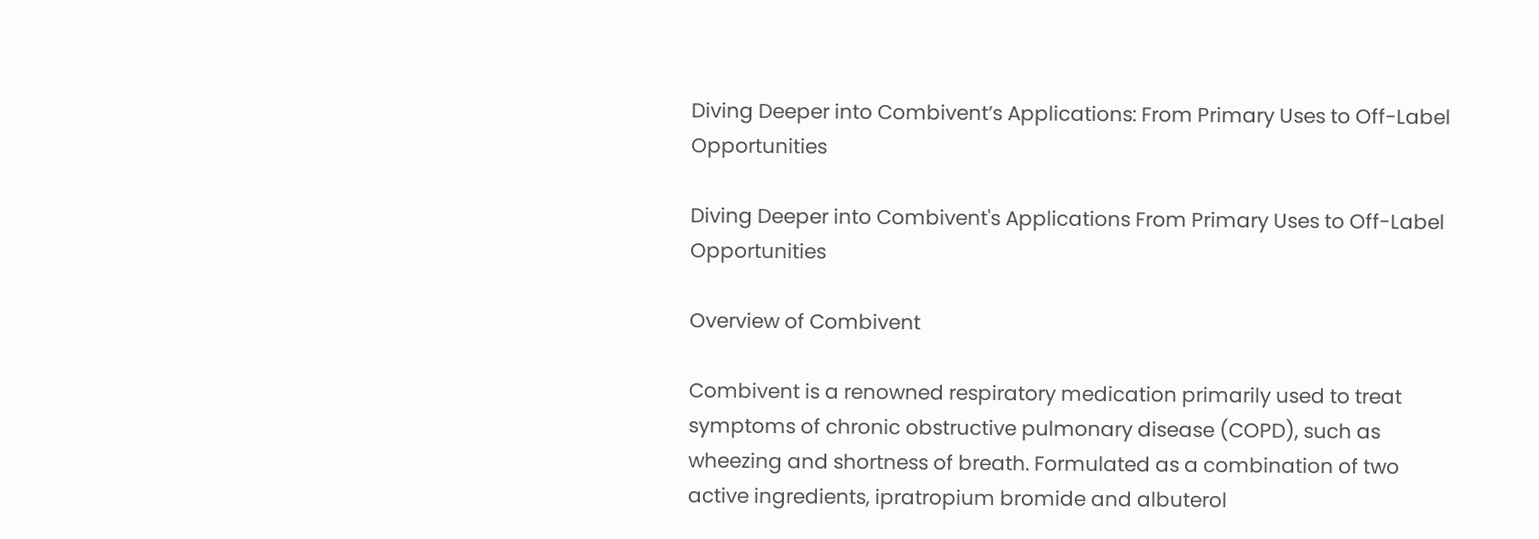Diving Deeper into Combivent’s Applications: From Primary Uses to Off-Label Opportunities

Diving Deeper into Combivent's Applications From Primary Uses to Off-Label Opportunities

Overview of Combivent

Combivent is a renowned respiratory medication primarily used to treat symptoms of chronic obstructive pulmonary disease (COPD), such as wheezing and shortness of breath. Formulated as a combination of two active ingredients, ipratropium bromide and albuterol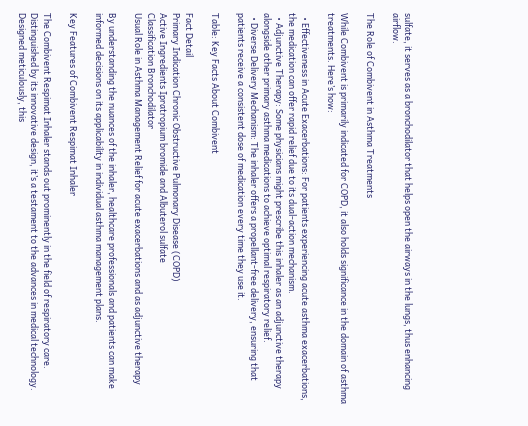sulfate, it serves as a bronchodilator that helps open the airways in the lungs, thus enhancing airflow.

The Role of Combivent in Asthma Treatments

While Combivent is primarily indicated for COPD, it also holds significance in the domain of asthma treatments. Here’s how:

  • Effectiveness in Acute Exacerbations: For patients experiencing acute asthma exacerbations, the medication can offer rapid relief due to its dual-action mechanism.
  • Adjunctive Therapy: Some physicians might prescribe this inhaler as an adjunctive therapy alongside other primary asthma medications to achieve optimal respiratory relief.
  • Diverse Delivery Mechanism: The inhaler offers a propellant-free delivery, ensuring that patients receive a consistent dose of medication every time they use it.

Table: Key Facts About Combivent

Fact Detail
Primary Indication Chronic Obstructive Pulmonary Disease (COPD)
Active Ingredients Ipratropium bromide and Albuterol sulfate
Classification Bronchodilator
Usual Role in Asthma Management Relief for acute exacerbations and as adjunctive therapy

By understanding the nuances of the inhaler, healthcare professionals and patients can make informed decisions on its applicability in individual asthma management plans.

Key Features of Combivent Respimat Inhaler

The Combivent Respimat Inhaler stands out prominently in the field of respiratory care. Distinguished by its innovative design, it’s a testament to the advances in medical technology. Designed meticulously, this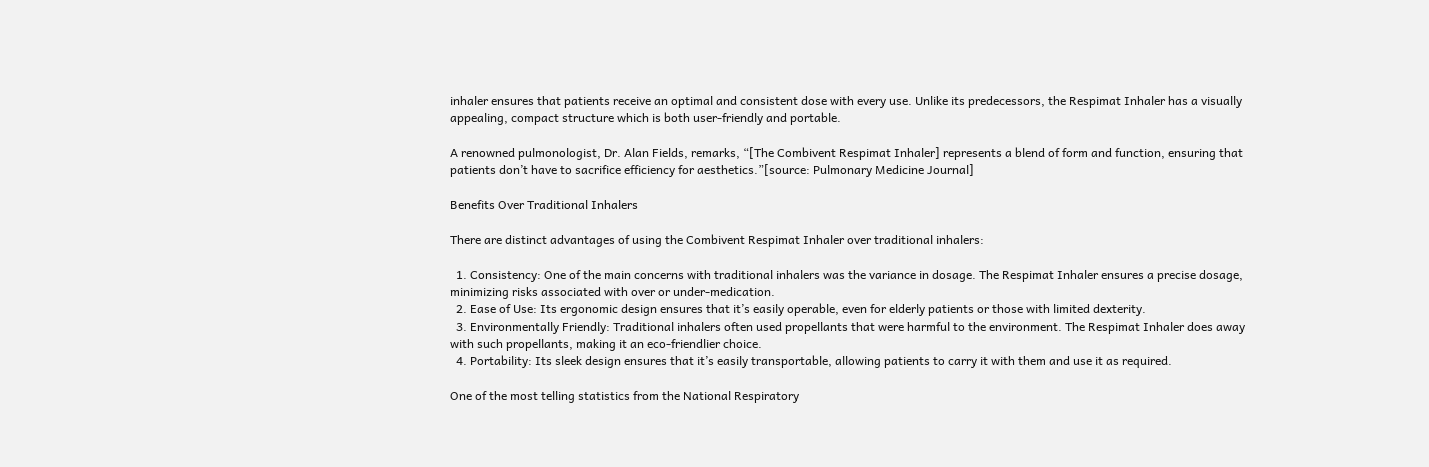inhaler ensures that patients receive an optimal and consistent dose with every use. Unlike its predecessors, the Respimat Inhaler has a visually appealing, compact structure which is both user-friendly and portable.

A renowned pulmonologist, Dr. Alan Fields, remarks, “[The Combivent Respimat Inhaler] represents a blend of form and function, ensuring that patients don’t have to sacrifice efficiency for aesthetics.”[source: Pulmonary Medicine Journal]

Benefits Over Traditional Inhalers

There are distinct advantages of using the Combivent Respimat Inhaler over traditional inhalers:

  1. Consistency: One of the main concerns with traditional inhalers was the variance in dosage. The Respimat Inhaler ensures a precise dosage, minimizing risks associated with over or under-medication.
  2. Ease of Use: Its ergonomic design ensures that it’s easily operable, even for elderly patients or those with limited dexterity.
  3. Environmentally Friendly: Traditional inhalers often used propellants that were harmful to the environment. The Respimat Inhaler does away with such propellants, making it an eco-friendlier choice.
  4. Portability: Its sleek design ensures that it’s easily transportable, allowing patients to carry it with them and use it as required.

One of the most telling statistics from the National Respiratory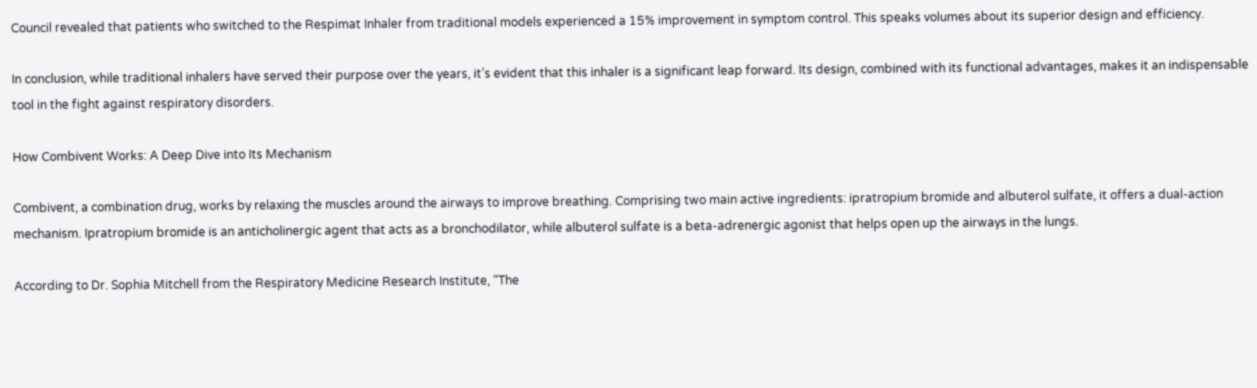Council revealed that patients who switched to the Respimat Inhaler from traditional models experienced a 15% improvement in symptom control. This speaks volumes about its superior design and efficiency.

In conclusion, while traditional inhalers have served their purpose over the years, it’s evident that this inhaler is a significant leap forward. Its design, combined with its functional advantages, makes it an indispensable tool in the fight against respiratory disorders.

How Combivent Works: A Deep Dive into Its Mechanism

Combivent, a combination drug, works by relaxing the muscles around the airways to improve breathing. Comprising two main active ingredients: ipratropium bromide and albuterol sulfate, it offers a dual-action mechanism. Ipratropium bromide is an anticholinergic agent that acts as a bronchodilator, while albuterol sulfate is a beta-adrenergic agonist that helps open up the airways in the lungs.

According to Dr. Sophia Mitchell from the Respiratory Medicine Research Institute, “The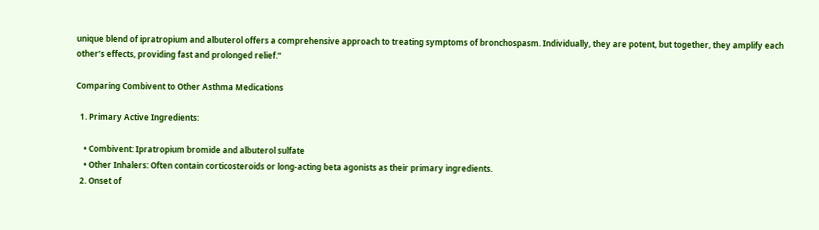unique blend of ipratropium and albuterol offers a comprehensive approach to treating symptoms of bronchospasm. Individually, they are potent, but together, they amplify each other’s effects, providing fast and prolonged relief.”

Comparing Combivent to Other Asthma Medications

  1. Primary Active Ingredients:

    • Combivent: Ipratropium bromide and albuterol sulfate
    • Other Inhalers: Often contain corticosteroids or long-acting beta agonists as their primary ingredients.
  2. Onset of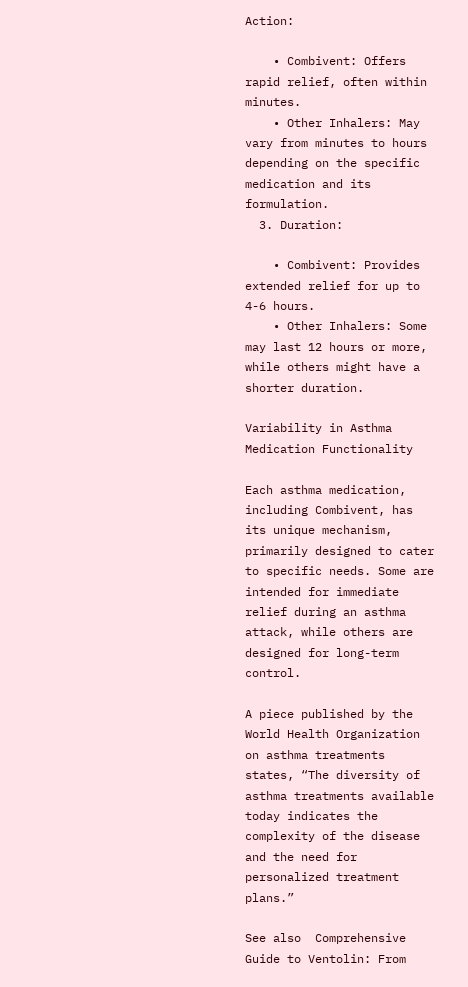Action:

    • Combivent: Offers rapid relief, often within minutes.
    • Other Inhalers: May vary from minutes to hours depending on the specific medication and its formulation.
  3. Duration:

    • Combivent: Provides extended relief for up to 4-6 hours.
    • Other Inhalers: Some may last 12 hours or more, while others might have a shorter duration.

Variability in Asthma Medication Functionality

Each asthma medication, including Combivent, has its unique mechanism, primarily designed to cater to specific needs. Some are intended for immediate relief during an asthma attack, while others are designed for long-term control.

A piece published by the World Health Organization on asthma treatments states, “The diversity of asthma treatments available today indicates the complexity of the disease and the need for personalized treatment plans.”

See also  Comprehensive Guide to Ventolin: From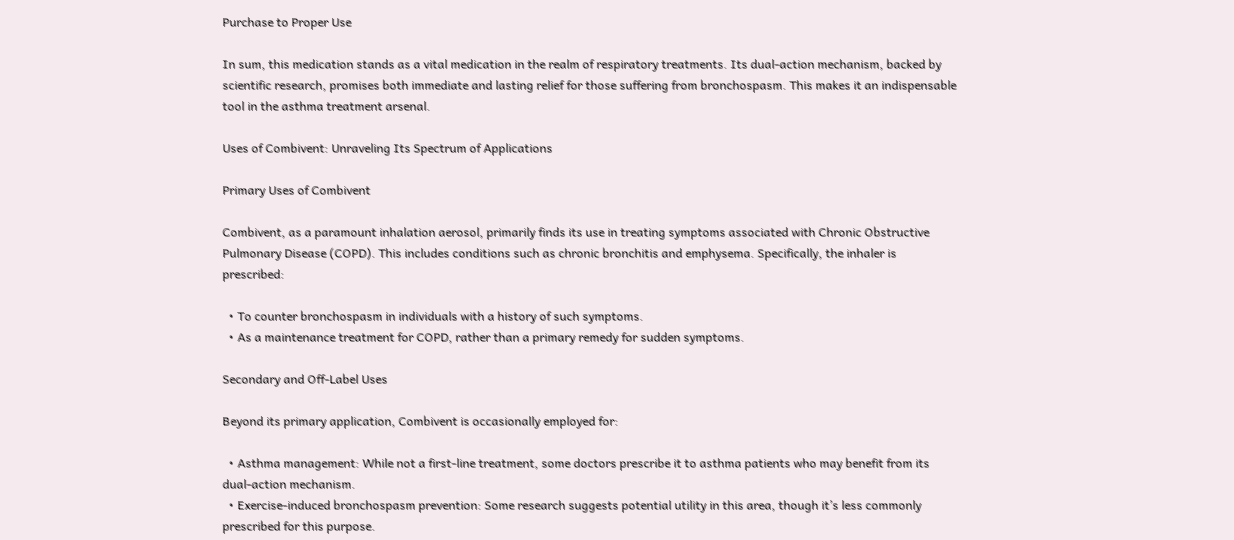Purchase to Proper Use

In sum, this medication stands as a vital medication in the realm of respiratory treatments. Its dual-action mechanism, backed by scientific research, promises both immediate and lasting relief for those suffering from bronchospasm. This makes it an indispensable tool in the asthma treatment arsenal.

Uses of Combivent: Unraveling Its Spectrum of Applications

Primary Uses of Combivent

Combivent, as a paramount inhalation aerosol, primarily finds its use in treating symptoms associated with Chronic Obstructive Pulmonary Disease (COPD). This includes conditions such as chronic bronchitis and emphysema. Specifically, the inhaler is prescribed:

  • To counter bronchospasm in individuals with a history of such symptoms.
  • As a maintenance treatment for COPD, rather than a primary remedy for sudden symptoms.

Secondary and Off-Label Uses

Beyond its primary application, Combivent is occasionally employed for:

  • Asthma management: While not a first-line treatment, some doctors prescribe it to asthma patients who may benefit from its dual-action mechanism.
  • Exercise-induced bronchospasm prevention: Some research suggests potential utility in this area, though it’s less commonly prescribed for this purpose.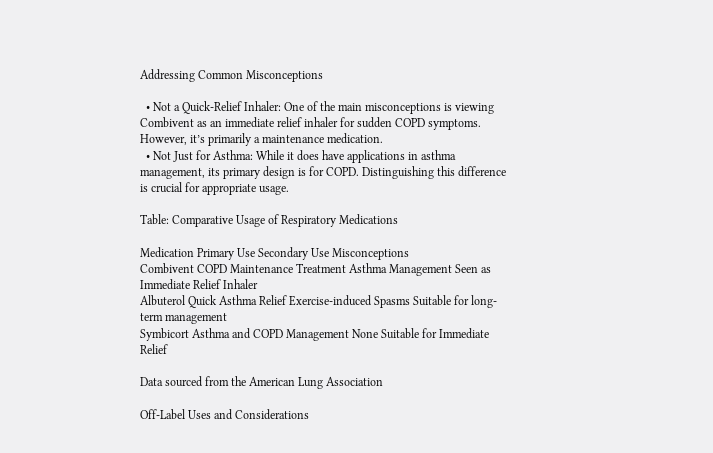Addressing Common Misconceptions

  • Not a Quick-Relief Inhaler: One of the main misconceptions is viewing Combivent as an immediate relief inhaler for sudden COPD symptoms. However, it’s primarily a maintenance medication.
  • Not Just for Asthma: While it does have applications in asthma management, its primary design is for COPD. Distinguishing this difference is crucial for appropriate usage.

Table: Comparative Usage of Respiratory Medications

Medication Primary Use Secondary Use Misconceptions
Combivent COPD Maintenance Treatment Asthma Management Seen as Immediate Relief Inhaler
Albuterol Quick Asthma Relief Exercise-induced Spasms Suitable for long-term management
Symbicort Asthma and COPD Management None Suitable for Immediate Relief

Data sourced from the American Lung Association

Off-Label Uses and Considerations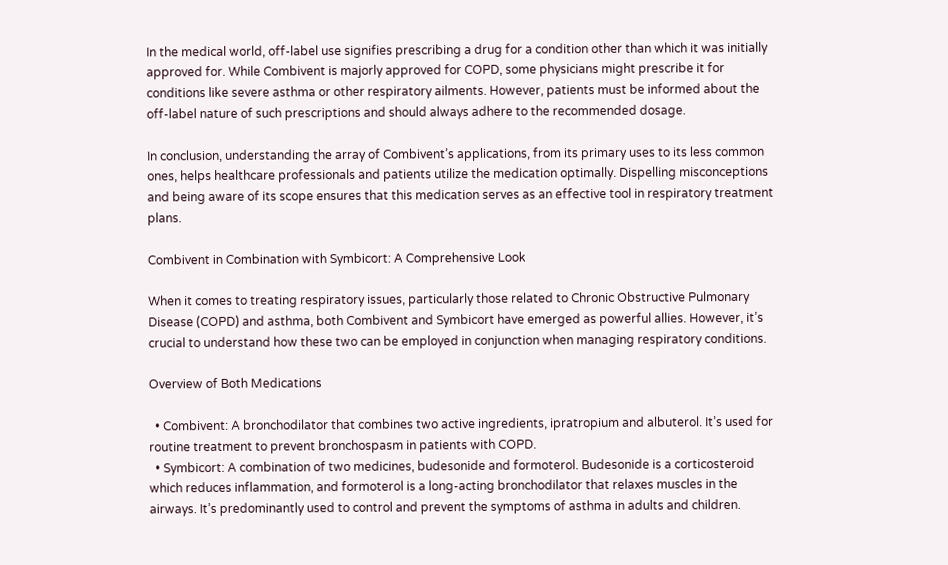In the medical world, off-label use signifies prescribing a drug for a condition other than which it was initially approved for. While Combivent is majorly approved for COPD, some physicians might prescribe it for conditions like severe asthma or other respiratory ailments. However, patients must be informed about the off-label nature of such prescriptions and should always adhere to the recommended dosage.

In conclusion, understanding the array of Combivent’s applications, from its primary uses to its less common ones, helps healthcare professionals and patients utilize the medication optimally. Dispelling misconceptions and being aware of its scope ensures that this medication serves as an effective tool in respiratory treatment plans.

Combivent in Combination with Symbicort: A Comprehensive Look

When it comes to treating respiratory issues, particularly those related to Chronic Obstructive Pulmonary Disease (COPD) and asthma, both Combivent and Symbicort have emerged as powerful allies. However, it’s crucial to understand how these two can be employed in conjunction when managing respiratory conditions.

Overview of Both Medications

  • Combivent: A bronchodilator that combines two active ingredients, ipratropium and albuterol. It’s used for routine treatment to prevent bronchospasm in patients with COPD.
  • Symbicort: A combination of two medicines, budesonide and formoterol. Budesonide is a corticosteroid which reduces inflammation, and formoterol is a long-acting bronchodilator that relaxes muscles in the airways. It’s predominantly used to control and prevent the symptoms of asthma in adults and children.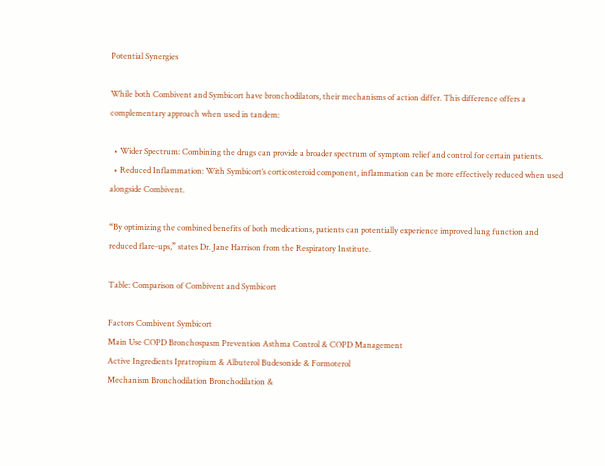Potential Synergies

While both Combivent and Symbicort have bronchodilators, their mechanisms of action differ. This difference offers a complementary approach when used in tandem:

  • Wider Spectrum: Combining the drugs can provide a broader spectrum of symptom relief and control for certain patients.
  • Reduced Inflammation: With Symbicort’s corticosteroid component, inflammation can be more effectively reduced when used alongside Combivent.

“By optimizing the combined benefits of both medications, patients can potentially experience improved lung function and reduced flare-ups,” states Dr. Jane Harrison from the Respiratory Institute.

Table: Comparison of Combivent and Symbicort

Factors Combivent Symbicort
Main Use COPD Bronchospasm Prevention Asthma Control & COPD Management
Active Ingredients Ipratropium & Albuterol Budesonide & Formoterol
Mechanism Bronchodilation Bronchodilation &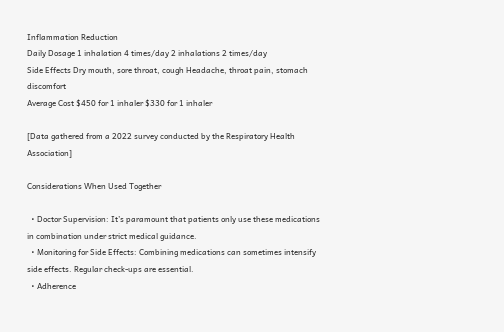Inflammation Reduction
Daily Dosage 1 inhalation 4 times/day 2 inhalations 2 times/day
Side Effects Dry mouth, sore throat, cough Headache, throat pain, stomach discomfort
Average Cost $450 for 1 inhaler $330 for 1 inhaler

[Data gathered from a 2022 survey conducted by the Respiratory Health Association]

Considerations When Used Together

  • Doctor Supervision: It’s paramount that patients only use these medications in combination under strict medical guidance.
  • Monitoring for Side Effects: Combining medications can sometimes intensify side effects. Regular check-ups are essential.
  • Adherence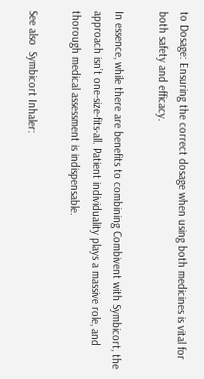to Dosage: Ensuring the correct dosage when using both medicines is vital for both safety and efficacy.

In essence, while there are benefits to combining Combivent with Symbicort, the approach isn’t one-size-fits-all. Patient individuality plays a massive role, and thorough medical assessment is indispensable.

See also  Symbicort Inhaler: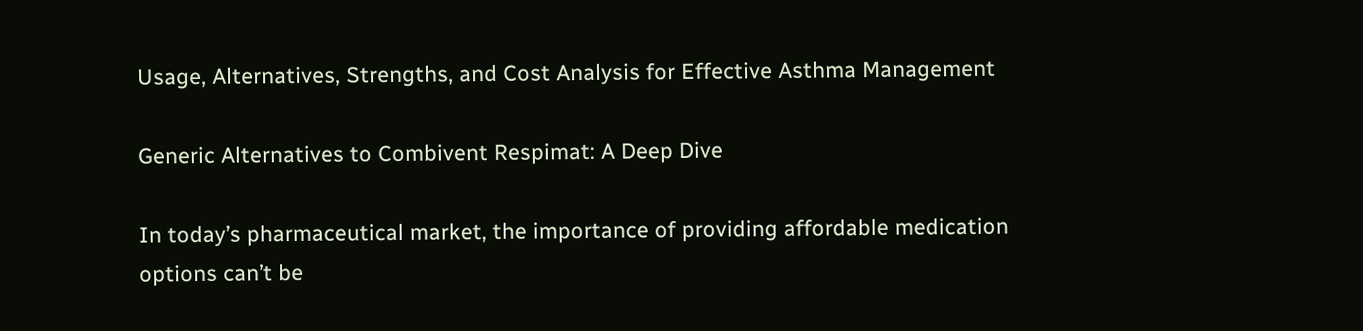Usage, Alternatives, Strengths, and Cost Analysis for Effective Asthma Management

Generic Alternatives to Combivent Respimat: A Deep Dive

In today’s pharmaceutical market, the importance of providing affordable medication options can’t be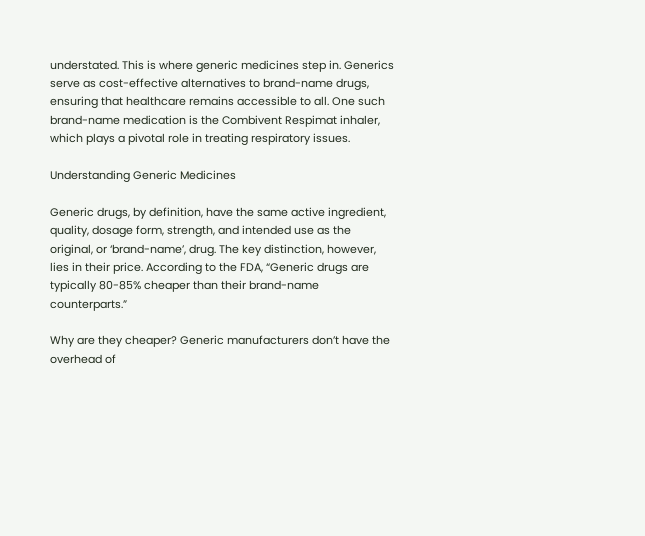understated. This is where generic medicines step in. Generics serve as cost-effective alternatives to brand-name drugs, ensuring that healthcare remains accessible to all. One such brand-name medication is the Combivent Respimat inhaler, which plays a pivotal role in treating respiratory issues.

Understanding Generic Medicines

Generic drugs, by definition, have the same active ingredient, quality, dosage form, strength, and intended use as the original, or ‘brand-name’, drug. The key distinction, however, lies in their price. According to the FDA, “Generic drugs are typically 80-85% cheaper than their brand-name counterparts.”

Why are they cheaper? Generic manufacturers don’t have the overhead of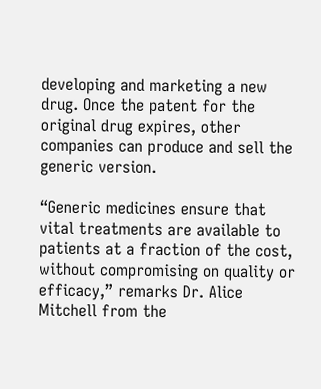developing and marketing a new drug. Once the patent for the original drug expires, other companies can produce and sell the generic version.

“Generic medicines ensure that vital treatments are available to patients at a fraction of the cost, without compromising on quality or efficacy,” remarks Dr. Alice Mitchell from the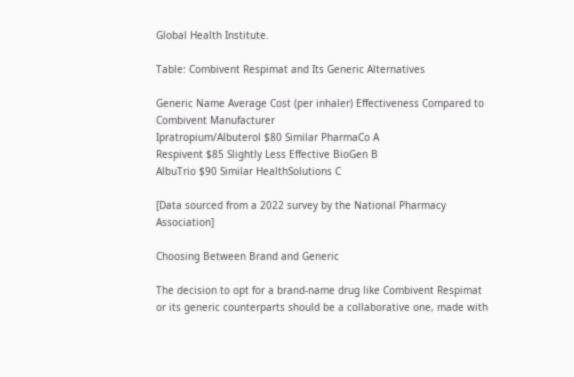Global Health Institute.

Table: Combivent Respimat and Its Generic Alternatives

Generic Name Average Cost (per inhaler) Effectiveness Compared to Combivent Manufacturer
Ipratropium/Albuterol $80 Similar PharmaCo A
Respivent $85 Slightly Less Effective BioGen B
AlbuTrio $90 Similar HealthSolutions C

[Data sourced from a 2022 survey by the National Pharmacy Association]

Choosing Between Brand and Generic

The decision to opt for a brand-name drug like Combivent Respimat or its generic counterparts should be a collaborative one, made with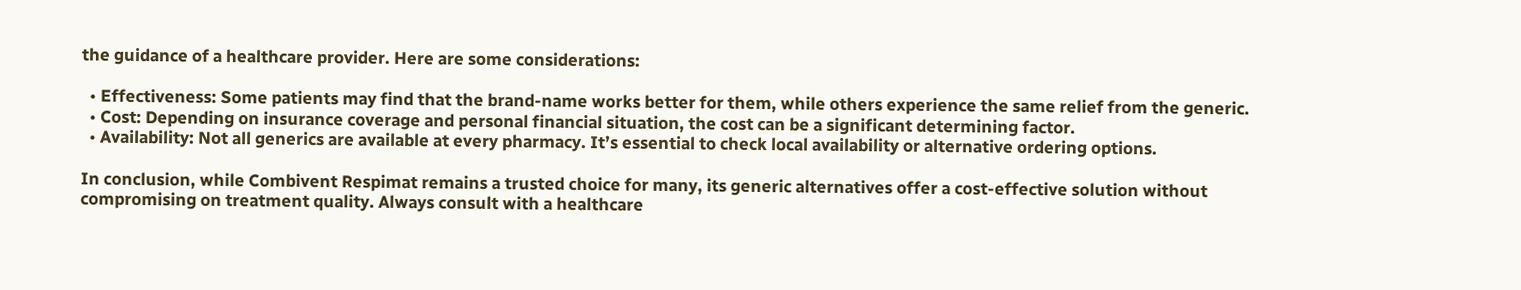the guidance of a healthcare provider. Here are some considerations:

  • Effectiveness: Some patients may find that the brand-name works better for them, while others experience the same relief from the generic.
  • Cost: Depending on insurance coverage and personal financial situation, the cost can be a significant determining factor.
  • Availability: Not all generics are available at every pharmacy. It’s essential to check local availability or alternative ordering options.

In conclusion, while Combivent Respimat remains a trusted choice for many, its generic alternatives offer a cost-effective solution without compromising on treatment quality. Always consult with a healthcare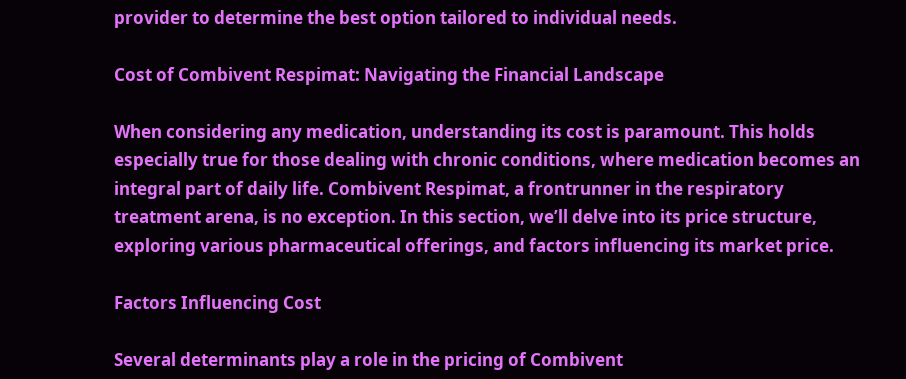provider to determine the best option tailored to individual needs.

Cost of Combivent Respimat: Navigating the Financial Landscape

When considering any medication, understanding its cost is paramount. This holds especially true for those dealing with chronic conditions, where medication becomes an integral part of daily life. Combivent Respimat, a frontrunner in the respiratory treatment arena, is no exception. In this section, we’ll delve into its price structure, exploring various pharmaceutical offerings, and factors influencing its market price.

Factors Influencing Cost

Several determinants play a role in the pricing of Combivent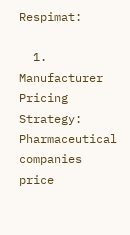Respimat:

  1. Manufacturer Pricing Strategy: Pharmaceutical companies price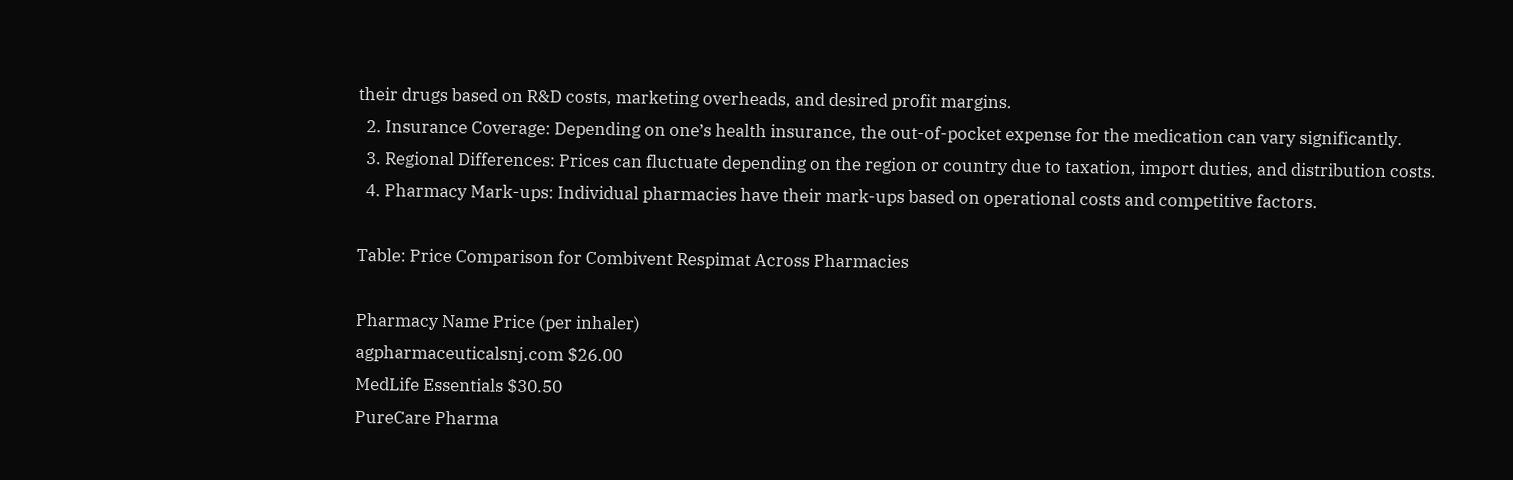their drugs based on R&D costs, marketing overheads, and desired profit margins.
  2. Insurance Coverage: Depending on one’s health insurance, the out-of-pocket expense for the medication can vary significantly.
  3. Regional Differences: Prices can fluctuate depending on the region or country due to taxation, import duties, and distribution costs.
  4. Pharmacy Mark-ups: Individual pharmacies have their mark-ups based on operational costs and competitive factors.

Table: Price Comparison for Combivent Respimat Across Pharmacies

Pharmacy Name Price (per inhaler)
agpharmaceuticalsnj.com $26.00
MedLife Essentials $30.50
PureCare Pharma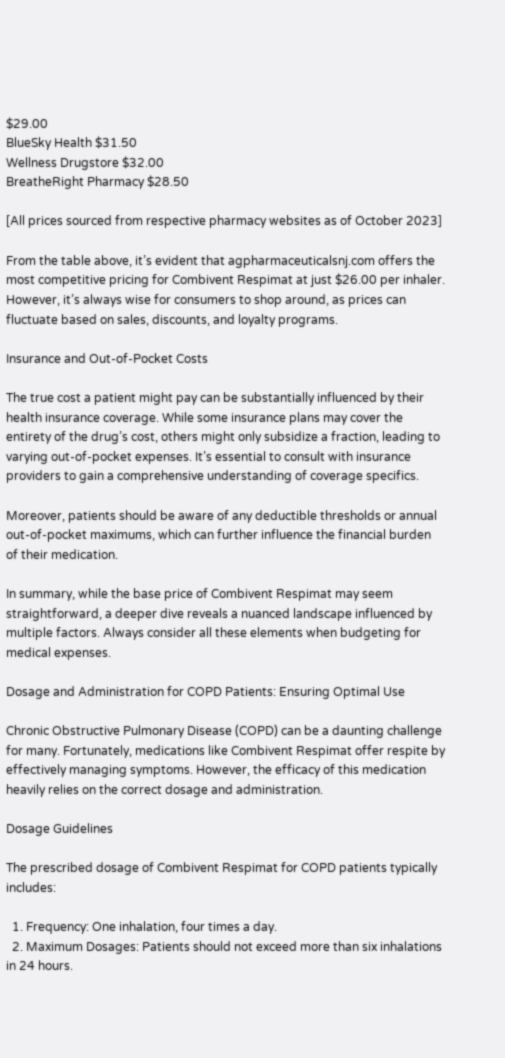$29.00
BlueSky Health $31.50
Wellness Drugstore $32.00
BreatheRight Pharmacy $28.50

[All prices sourced from respective pharmacy websites as of October 2023]

From the table above, it’s evident that agpharmaceuticalsnj.com offers the most competitive pricing for Combivent Respimat at just $26.00 per inhaler. However, it’s always wise for consumers to shop around, as prices can fluctuate based on sales, discounts, and loyalty programs.

Insurance and Out-of-Pocket Costs

The true cost a patient might pay can be substantially influenced by their health insurance coverage. While some insurance plans may cover the entirety of the drug’s cost, others might only subsidize a fraction, leading to varying out-of-pocket expenses. It’s essential to consult with insurance providers to gain a comprehensive understanding of coverage specifics.

Moreover, patients should be aware of any deductible thresholds or annual out-of-pocket maximums, which can further influence the financial burden of their medication.

In summary, while the base price of Combivent Respimat may seem straightforward, a deeper dive reveals a nuanced landscape influenced by multiple factors. Always consider all these elements when budgeting for medical expenses.

Dosage and Administration for COPD Patients: Ensuring Optimal Use

Chronic Obstructive Pulmonary Disease (COPD) can be a daunting challenge for many. Fortunately, medications like Combivent Respimat offer respite by effectively managing symptoms. However, the efficacy of this medication heavily relies on the correct dosage and administration.

Dosage Guidelines

The prescribed dosage of Combivent Respimat for COPD patients typically includes:

  1. Frequency: One inhalation, four times a day.
  2. Maximum Dosages: Patients should not exceed more than six inhalations in 24 hours.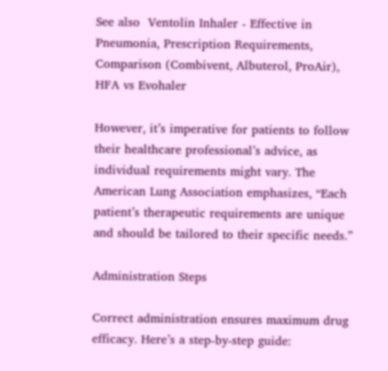See also  Ventolin Inhaler - Effective in Pneumonia, Prescription Requirements, Comparison (Combivent, Albuterol, ProAir), HFA vs Evohaler

However, it’s imperative for patients to follow their healthcare professional’s advice, as individual requirements might vary. The American Lung Association emphasizes, “Each patient’s therapeutic requirements are unique and should be tailored to their specific needs.”

Administration Steps

Correct administration ensures maximum drug efficacy. Here’s a step-by-step guide: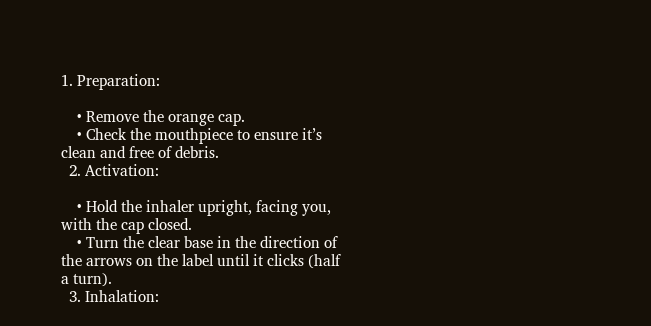1. Preparation:

    • Remove the orange cap.
    • Check the mouthpiece to ensure it’s clean and free of debris.
  2. Activation:

    • Hold the inhaler upright, facing you, with the cap closed.
    • Turn the clear base in the direction of the arrows on the label until it clicks (half a turn).
  3. Inhalation: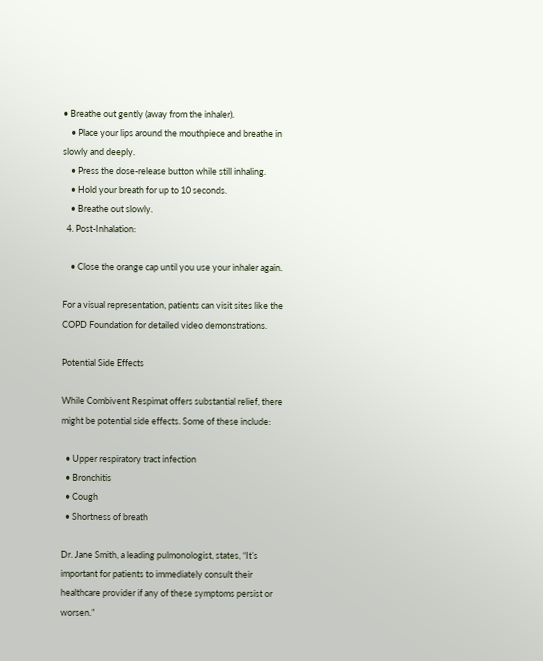• Breathe out gently (away from the inhaler).
    • Place your lips around the mouthpiece and breathe in slowly and deeply.
    • Press the dose-release button while still inhaling.
    • Hold your breath for up to 10 seconds.
    • Breathe out slowly.
  4. Post-Inhalation:

    • Close the orange cap until you use your inhaler again.

For a visual representation, patients can visit sites like the COPD Foundation for detailed video demonstrations.

Potential Side Effects

While Combivent Respimat offers substantial relief, there might be potential side effects. Some of these include:

  • Upper respiratory tract infection
  • Bronchitis
  • Cough
  • Shortness of breath

Dr. Jane Smith, a leading pulmonologist, states, “It’s important for patients to immediately consult their healthcare provider if any of these symptoms persist or worsen.”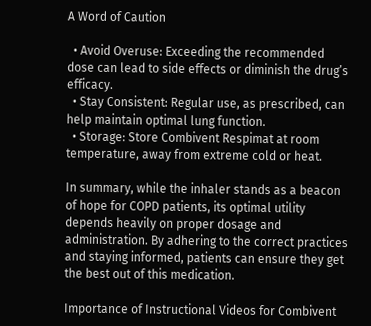A Word of Caution

  • Avoid Overuse: Exceeding the recommended dose can lead to side effects or diminish the drug’s efficacy.
  • Stay Consistent: Regular use, as prescribed, can help maintain optimal lung function.
  • Storage: Store Combivent Respimat at room temperature, away from extreme cold or heat.

In summary, while the inhaler stands as a beacon of hope for COPD patients, its optimal utility depends heavily on proper dosage and administration. By adhering to the correct practices and staying informed, patients can ensure they get the best out of this medication.

Importance of Instructional Videos for Combivent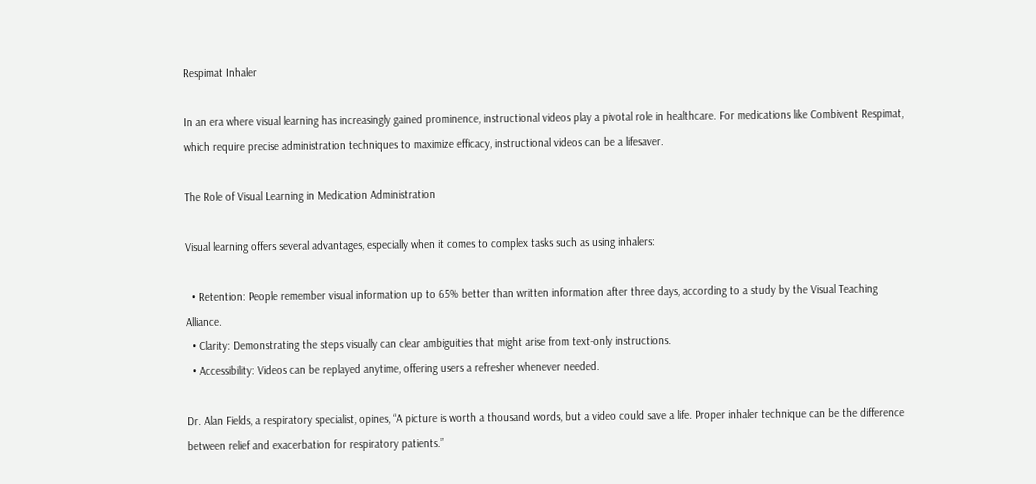Respimat Inhaler

In an era where visual learning has increasingly gained prominence, instructional videos play a pivotal role in healthcare. For medications like Combivent Respimat, which require precise administration techniques to maximize efficacy, instructional videos can be a lifesaver.

The Role of Visual Learning in Medication Administration

Visual learning offers several advantages, especially when it comes to complex tasks such as using inhalers:

  • Retention: People remember visual information up to 65% better than written information after three days, according to a study by the Visual Teaching Alliance.
  • Clarity: Demonstrating the steps visually can clear ambiguities that might arise from text-only instructions.
  • Accessibility: Videos can be replayed anytime, offering users a refresher whenever needed.

Dr. Alan Fields, a respiratory specialist, opines, “A picture is worth a thousand words, but a video could save a life. Proper inhaler technique can be the difference between relief and exacerbation for respiratory patients.”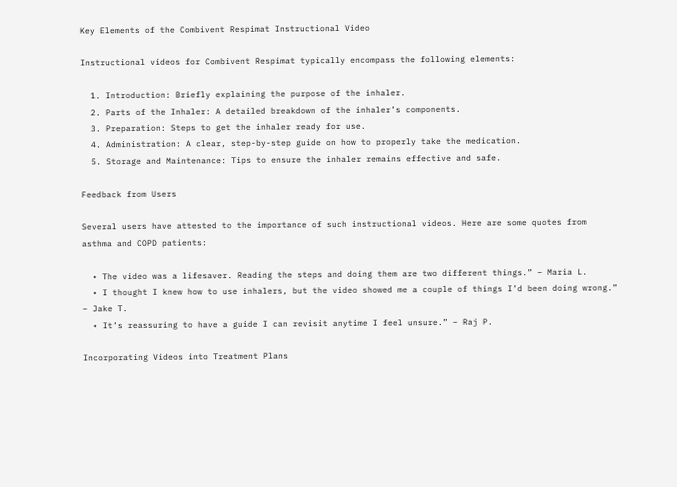Key Elements of the Combivent Respimat Instructional Video

Instructional videos for Combivent Respimat typically encompass the following elements:

  1. Introduction: Briefly explaining the purpose of the inhaler.
  2. Parts of the Inhaler: A detailed breakdown of the inhaler’s components.
  3. Preparation: Steps to get the inhaler ready for use.
  4. Administration: A clear, step-by-step guide on how to properly take the medication.
  5. Storage and Maintenance: Tips to ensure the inhaler remains effective and safe.

Feedback from Users

Several users have attested to the importance of such instructional videos. Here are some quotes from asthma and COPD patients:

  • The video was a lifesaver. Reading the steps and doing them are two different things.” – Maria L.
  • I thought I knew how to use inhalers, but the video showed me a couple of things I’d been doing wrong.” – Jake T.
  • It’s reassuring to have a guide I can revisit anytime I feel unsure.” – Raj P.

Incorporating Videos into Treatment Plans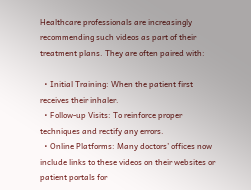Healthcare professionals are increasingly recommending such videos as part of their treatment plans. They are often paired with:

  • Initial Training: When the patient first receives their inhaler.
  • Follow-up Visits: To reinforce proper techniques and rectify any errors.
  • Online Platforms: Many doctors’ offices now include links to these videos on their websites or patient portals for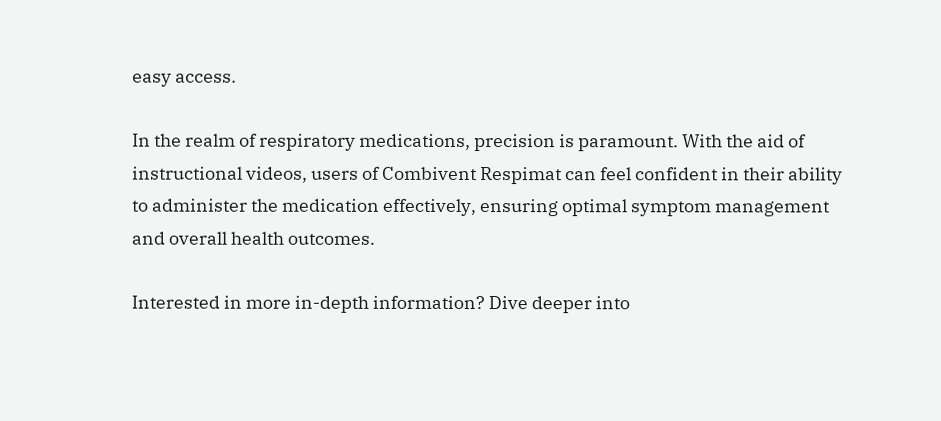easy access.

In the realm of respiratory medications, precision is paramount. With the aid of instructional videos, users of Combivent Respimat can feel confident in their ability to administer the medication effectively, ensuring optimal symptom management and overall health outcomes.

Interested in more in-depth information? Dive deeper into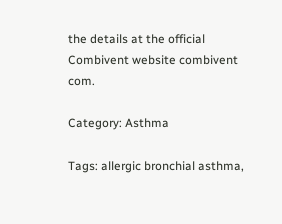the details at the official Combivent website combivent com.

Category: Asthma

Tags: allergic bronchial asthma,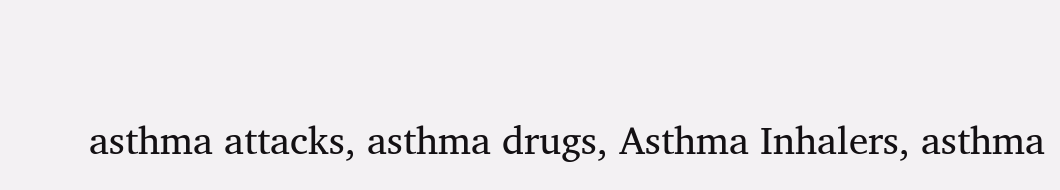asthma attacks, asthma drugs, Asthma Inhalers, asthma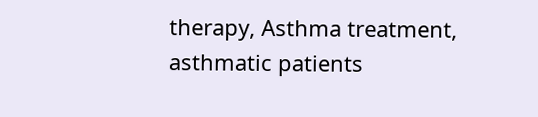therapy, Asthma treatment, asthmatic patients